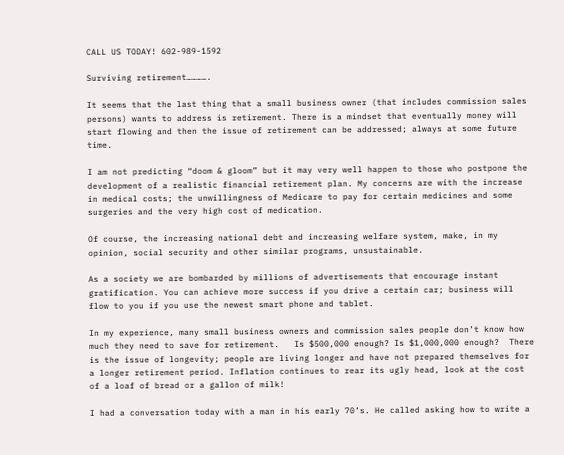CALL US TODAY! 602-989-1592

Surviving retirement………….

It seems that the last thing that a small business owner (that includes commission sales persons) wants to address is retirement. There is a mindset that eventually money will start flowing and then the issue of retirement can be addressed; always at some future time.

I am not predicting “doom & gloom” but it may very well happen to those who postpone the development of a realistic financial retirement plan. My concerns are with the increase in medical costs; the unwillingness of Medicare to pay for certain medicines and some surgeries and the very high cost of medication.

Of course, the increasing national debt and increasing welfare system, make, in my opinion, social security and other similar programs, unsustainable.

As a society we are bombarded by millions of advertisements that encourage instant gratification. You can achieve more success if you drive a certain car; business will flow to you if you use the newest smart phone and tablet.

In my experience, many small business owners and commission sales people don’t know how much they need to save for retirement.   Is $500,000 enough? Is $1,000,000 enough?  There is the issue of longevity; people are living longer and have not prepared themselves for a longer retirement period. Inflation continues to rear its ugly head, look at the cost of a loaf of bread or a gallon of milk!

I had a conversation today with a man in his early 70’s. He called asking how to write a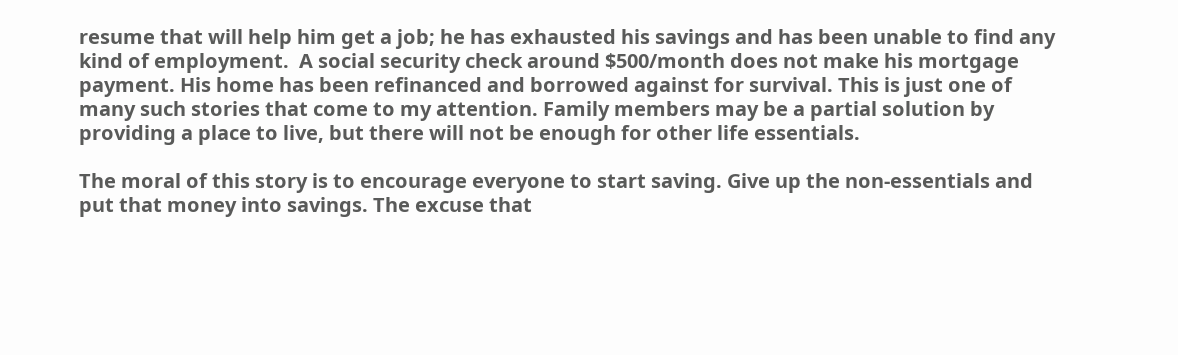resume that will help him get a job; he has exhausted his savings and has been unable to find any kind of employment.  A social security check around $500/month does not make his mortgage payment. His home has been refinanced and borrowed against for survival. This is just one of many such stories that come to my attention. Family members may be a partial solution by providing a place to live, but there will not be enough for other life essentials.

The moral of this story is to encourage everyone to start saving. Give up the non-essentials and put that money into savings. The excuse that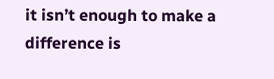it isn’t enough to make a difference is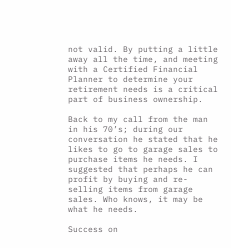not valid. By putting a little away all the time, and meeting with a Certified Financial Planner to determine your retirement needs is a critical part of business ownership.

Back to my call from the man in his 70’s; during our conversation he stated that he likes to go to garage sales to purchase items he needs. I suggested that perhaps he can profit by buying and re-selling items from garage sales. Who knows, it may be what he needs.

Success on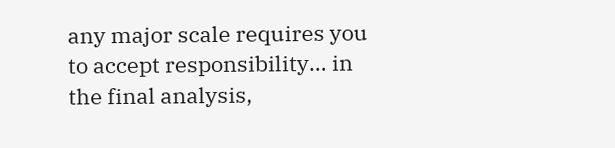any major scale requires you to accept responsibility… in the final analysis,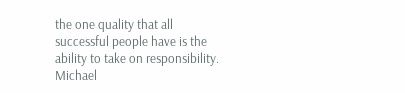the one quality that all successful people have is the ability to take on responsibility.        Michael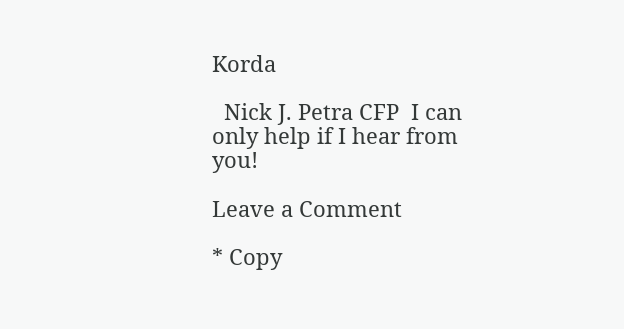Korda

  Nick J. Petra CFP  I can only help if I hear from you!

Leave a Comment

* Copy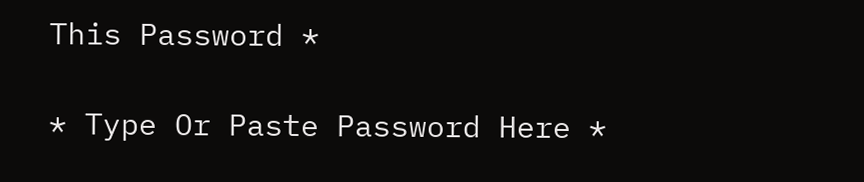This Password *

* Type Or Paste Password Here *